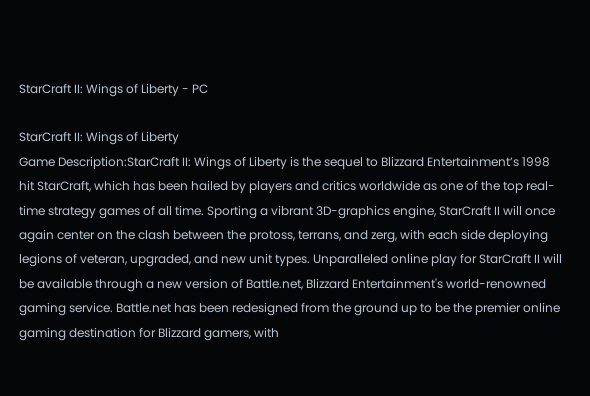StarCraft II: Wings of Liberty - PC

StarCraft II: Wings of Liberty
Game Description:StarCraft II: Wings of Liberty is the sequel to Blizzard Entertainment’s 1998 hit StarCraft, which has been hailed by players and critics worldwide as one of the top real-time strategy games of all time. Sporting a vibrant 3D-graphics engine, StarCraft II will once again center on the clash between the protoss, terrans, and zerg, with each side deploying legions of veteran, upgraded, and new unit types. Unparalleled online play for StarCraft II will be available through a new version of Battle.net, Blizzard Entertainment's world-renowned gaming service. Battle.net has been redesigned from the ground up to be the premier online gaming destination for Blizzard gamers, with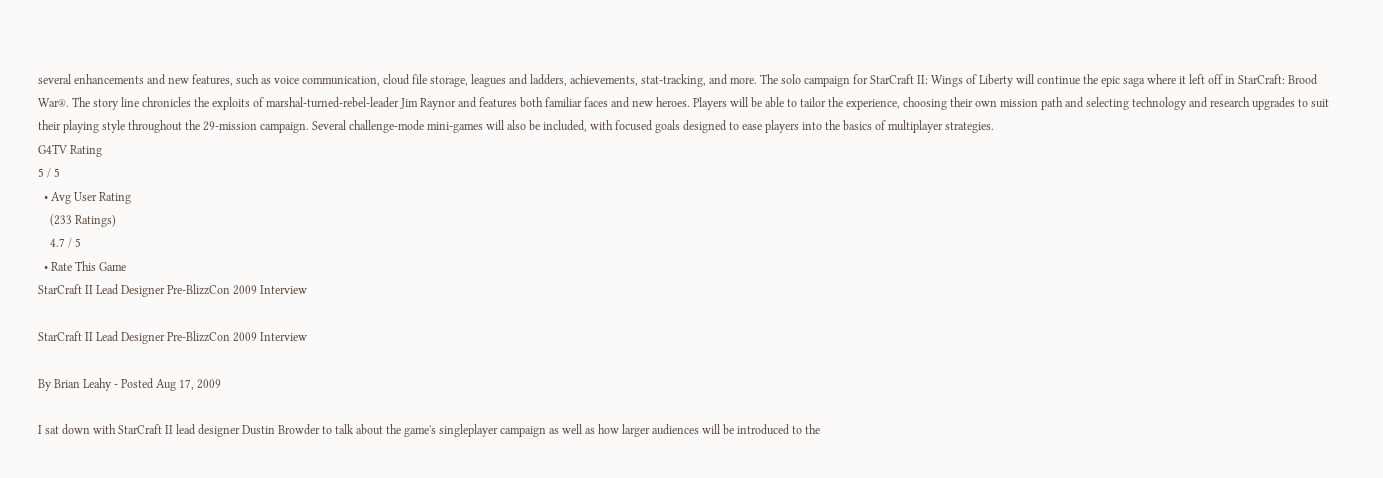several enhancements and new features, such as voice communication, cloud file storage, leagues and ladders, achievements, stat-tracking, and more. The solo campaign for StarCraft II: Wings of Liberty will continue the epic saga where it left off in StarCraft: Brood War®. The story line chronicles the exploits of marshal-turned-rebel-leader Jim Raynor and features both familiar faces and new heroes. Players will be able to tailor the experience, choosing their own mission path and selecting technology and research upgrades to suit their playing style throughout the 29-mission campaign. Several challenge-mode mini-games will also be included, with focused goals designed to ease players into the basics of multiplayer strategies.
G4TV Rating
5 / 5
  • Avg User Rating
    (233 Ratings)
    4.7 / 5
  • Rate This Game
StarCraft II Lead Designer Pre-BlizzCon 2009 Interview

StarCraft II Lead Designer Pre-BlizzCon 2009 Interview

By Brian Leahy - Posted Aug 17, 2009

I sat down with StarCraft II lead designer Dustin Browder to talk about the game's singleplayer campaign as well as how larger audiences will be introduced to the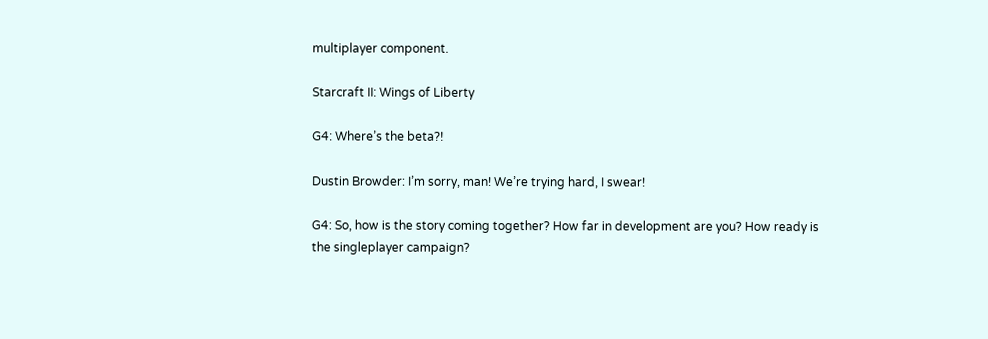multiplayer component.

Starcraft II: Wings of Liberty

G4: Where’s the beta?!

Dustin Browder: I’m sorry, man! We’re trying hard, I swear!

G4: So, how is the story coming together? How far in development are you? How ready is the singleplayer campaign?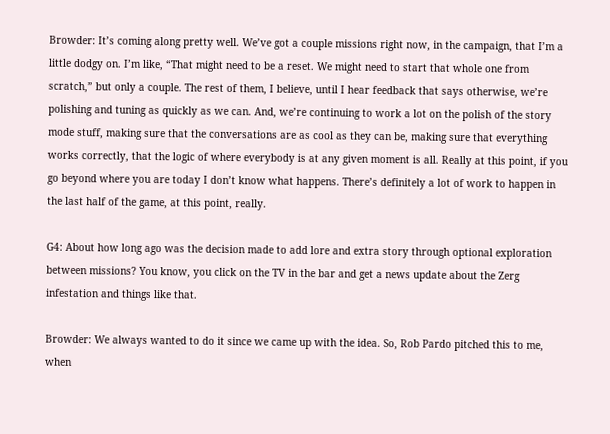Browder: It’s coming along pretty well. We’ve got a couple missions right now, in the campaign, that I’m a little dodgy on. I’m like, “That might need to be a reset. We might need to start that whole one from scratch,” but only a couple. The rest of them, I believe, until I hear feedback that says otherwise, we’re polishing and tuning as quickly as we can. And, we’re continuing to work a lot on the polish of the story mode stuff, making sure that the conversations are as cool as they can be, making sure that everything works correctly, that the logic of where everybody is at any given moment is all. Really at this point, if you go beyond where you are today I don’t know what happens. There’s definitely a lot of work to happen in the last half of the game, at this point, really.

G4: About how long ago was the decision made to add lore and extra story through optional exploration between missions? You know, you click on the TV in the bar and get a news update about the Zerg infestation and things like that.

Browder: We always wanted to do it since we came up with the idea. So, Rob Pardo pitched this to me, when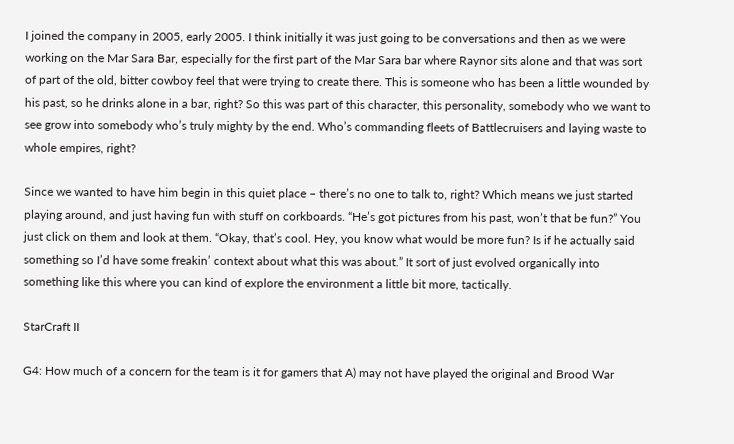I joined the company in 2005, early 2005. I think initially it was just going to be conversations and then as we were working on the Mar Sara Bar, especially for the first part of the Mar Sara bar where Raynor sits alone and that was sort of part of the old, bitter cowboy feel that were trying to create there. This is someone who has been a little wounded by his past, so he drinks alone in a bar, right? So this was part of this character, this personality, somebody who we want to see grow into somebody who’s truly mighty by the end. Who’s commanding fleets of Battlecruisers and laying waste to whole empires, right?

Since we wanted to have him begin in this quiet place – there’s no one to talk to, right? Which means we just started playing around, and just having fun with stuff on corkboards. “He’s got pictures from his past, won’t that be fun?” You just click on them and look at them. “Okay, that’s cool. Hey, you know what would be more fun? Is if he actually said something so I’d have some freakin’ context about what this was about.” It sort of just evolved organically into something like this where you can kind of explore the environment a little bit more, tactically.

StarCraft II

G4: How much of a concern for the team is it for gamers that A) may not have played the original and Brood War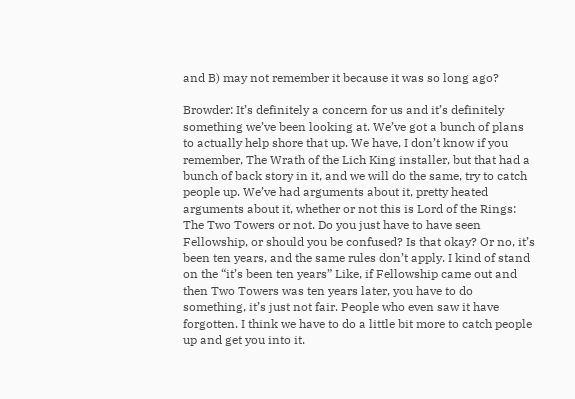and B) may not remember it because it was so long ago?

Browder: It’s definitely a concern for us and it’s definitely something we’ve been looking at. We’ve got a bunch of plans to actually help shore that up. We have, I don’t know if you remember, The Wrath of the Lich King installer, but that had a bunch of back story in it, and we will do the same, try to catch people up. We’ve had arguments about it, pretty heated arguments about it, whether or not this is Lord of the Rings: The Two Towers or not. Do you just have to have seen Fellowship, or should you be confused? Is that okay? Or no, it’s been ten years, and the same rules don’t apply. I kind of stand on the “it’s been ten years” Like, if Fellowship came out and then Two Towers was ten years later, you have to do something, it’s just not fair. People who even saw it have forgotten. I think we have to do a little bit more to catch people up and get you into it.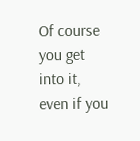Of course you get into it, even if you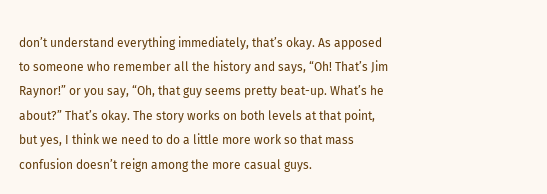don’t understand everything immediately, that’s okay. As apposed to someone who remember all the history and says, “Oh! That’s Jim Raynor!” or you say, “Oh, that guy seems pretty beat-up. What’s he about?” That’s okay. The story works on both levels at that point, but yes, I think we need to do a little more work so that mass confusion doesn’t reign among the more casual guys.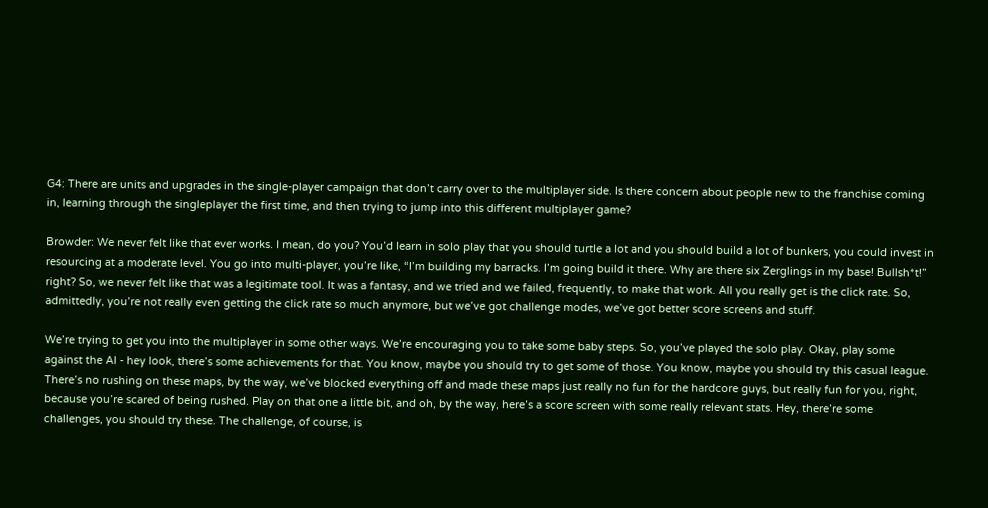G4: There are units and upgrades in the single-player campaign that don’t carry over to the multiplayer side. Is there concern about people new to the franchise coming in, learning through the singleplayer the first time, and then trying to jump into this different multiplayer game?

Browder: We never felt like that ever works. I mean, do you? You’d learn in solo play that you should turtle a lot and you should build a lot of bunkers, you could invest in resourcing at a moderate level. You go into multi-player, you’re like, “I’m building my barracks. I’m going build it there. Why are there six Zerglings in my base! Bullsh*t!” right? So, we never felt like that was a legitimate tool. It was a fantasy, and we tried and we failed, frequently, to make that work. All you really get is the click rate. So, admittedly, you’re not really even getting the click rate so much anymore, but we’ve got challenge modes, we’ve got better score screens and stuff.

We’re trying to get you into the multiplayer in some other ways. We’re encouraging you to take some baby steps. So, you’ve played the solo play. Okay, play some against the AI - hey look, there’s some achievements for that. You know, maybe you should try to get some of those. You know, maybe you should try this casual league. There’s no rushing on these maps, by the way, we’ve blocked everything off and made these maps just really no fun for the hardcore guys, but really fun for you, right, because you’re scared of being rushed. Play on that one a little bit, and oh, by the way, here’s a score screen with some really relevant stats. Hey, there’re some challenges, you should try these. The challenge, of course, is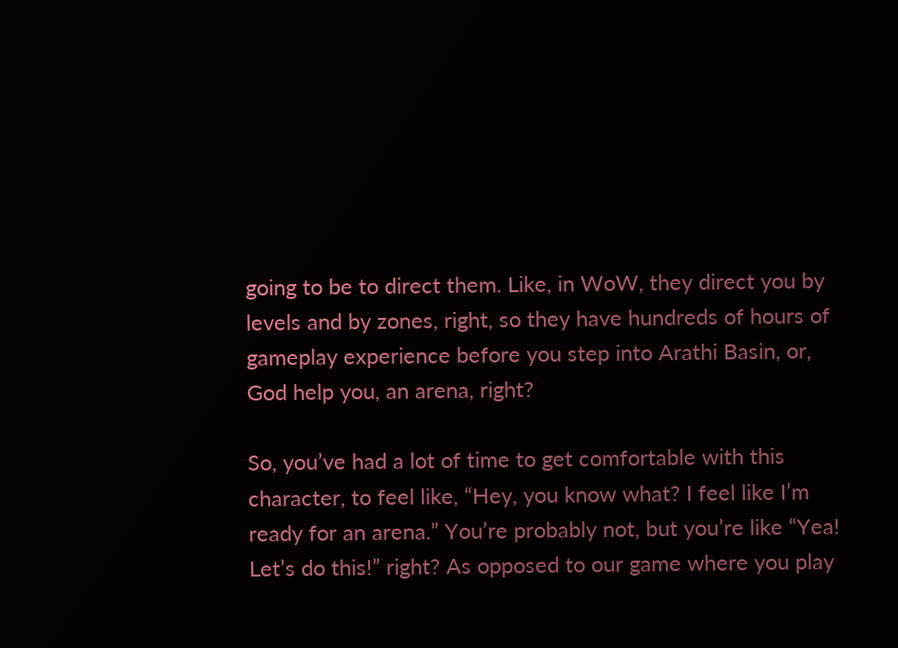going to be to direct them. Like, in WoW, they direct you by levels and by zones, right, so they have hundreds of hours of gameplay experience before you step into Arathi Basin, or, God help you, an arena, right?

So, you’ve had a lot of time to get comfortable with this character, to feel like, “Hey, you know what? I feel like I’m ready for an arena.” You’re probably not, but you’re like “Yea! Let’s do this!” right? As opposed to our game where you play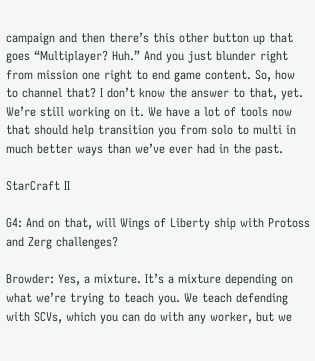campaign and then there’s this other button up that goes “Multiplayer? Huh.” And you just blunder right from mission one right to end game content. So, how to channel that? I don’t know the answer to that, yet. We’re still working on it. We have a lot of tools now that should help transition you from solo to multi in much better ways than we’ve ever had in the past.

StarCraft II

G4: And on that, will Wings of Liberty ship with Protoss and Zerg challenges?

Browder: Yes, a mixture. It’s a mixture depending on what we’re trying to teach you. We teach defending with SCVs, which you can do with any worker, but we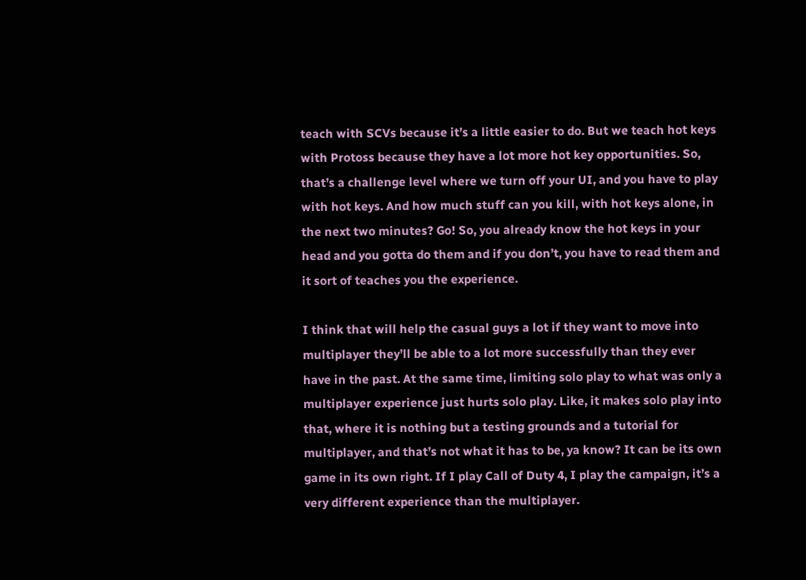teach with SCVs because it’s a little easier to do. But we teach hot keys with Protoss because they have a lot more hot key opportunities. So, that’s a challenge level where we turn off your UI, and you have to play with hot keys. And how much stuff can you kill, with hot keys alone, in the next two minutes? Go! So, you already know the hot keys in your head and you gotta do them and if you don’t, you have to read them and it sort of teaches you the experience.

I think that will help the casual guys a lot if they want to move into multiplayer they’ll be able to a lot more successfully than they ever have in the past. At the same time, limiting solo play to what was only a multiplayer experience just hurts solo play. Like, it makes solo play into that, where it is nothing but a testing grounds and a tutorial for multiplayer, and that’s not what it has to be, ya know? It can be its own game in its own right. If I play Call of Duty 4, I play the campaign, it’s a very different experience than the multiplayer.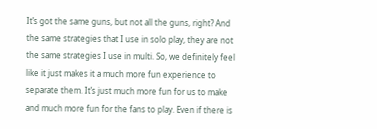It’s got the same guns, but not all the guns, right? And the same strategies that I use in solo play, they are not the same strategies I use in multi. So, we definitely feel like it just makes it a much more fun experience to separate them. It’s just much more fun for us to make and much more fun for the fans to play. Even if there is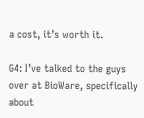a cost, it’s worth it.

G4: I’ve talked to the guys over at BioWare, specifically about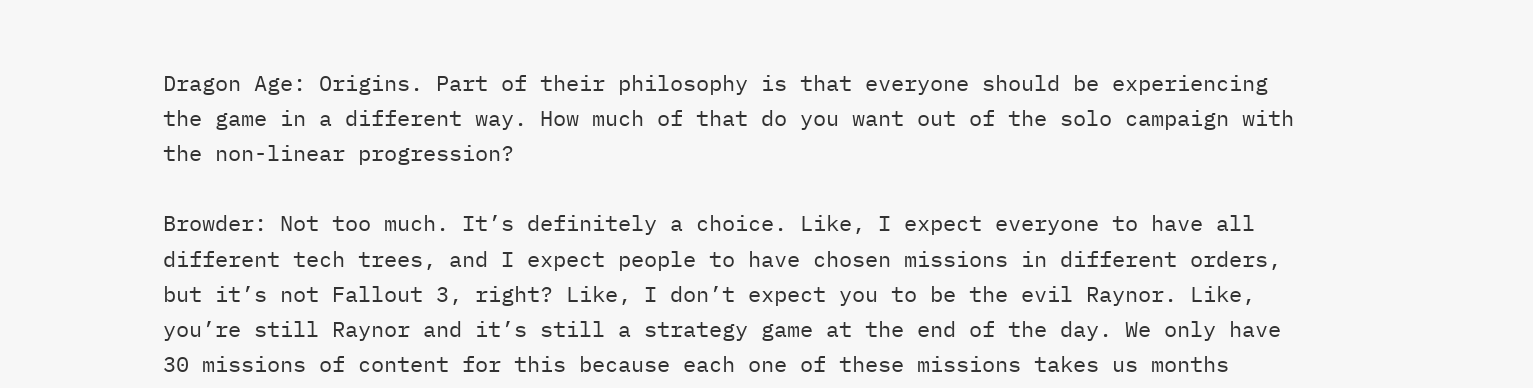Dragon Age: Origins. Part of their philosophy is that everyone should be experiencing the game in a different way. How much of that do you want out of the solo campaign with the non-linear progression?

Browder: Not too much. It’s definitely a choice. Like, I expect everyone to have all different tech trees, and I expect people to have chosen missions in different orders, but it’s not Fallout 3, right? Like, I don’t expect you to be the evil Raynor. Like, you’re still Raynor and it’s still a strategy game at the end of the day. We only have 30 missions of content for this because each one of these missions takes us months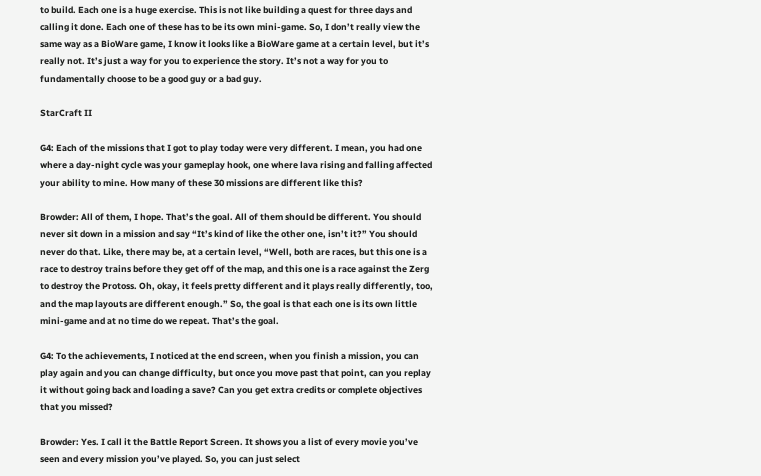to build. Each one is a huge exercise. This is not like building a quest for three days and calling it done. Each one of these has to be its own mini-game. So, I don’t really view the same way as a BioWare game, I know it looks like a BioWare game at a certain level, but it’s really not. It’s just a way for you to experience the story. It’s not a way for you to fundamentally choose to be a good guy or a bad guy.

StarCraft II

G4: Each of the missions that I got to play today were very different. I mean, you had one where a day-night cycle was your gameplay hook, one where lava rising and falling affected your ability to mine. How many of these 30 missions are different like this?

Browder: All of them, I hope. That’s the goal. All of them should be different. You should never sit down in a mission and say “It’s kind of like the other one, isn’t it?” You should never do that. Like, there may be, at a certain level, “Well, both are races, but this one is a race to destroy trains before they get off of the map, and this one is a race against the Zerg to destroy the Protoss. Oh, okay, it feels pretty different and it plays really differently, too, and the map layouts are different enough.” So, the goal is that each one is its own little mini-game and at no time do we repeat. That’s the goal.

G4: To the achievements, I noticed at the end screen, when you finish a mission, you can play again and you can change difficulty, but once you move past that point, can you replay it without going back and loading a save? Can you get extra credits or complete objectives that you missed?

Browder: Yes. I call it the Battle Report Screen. It shows you a list of every movie you’ve seen and every mission you’ve played. So, you can just select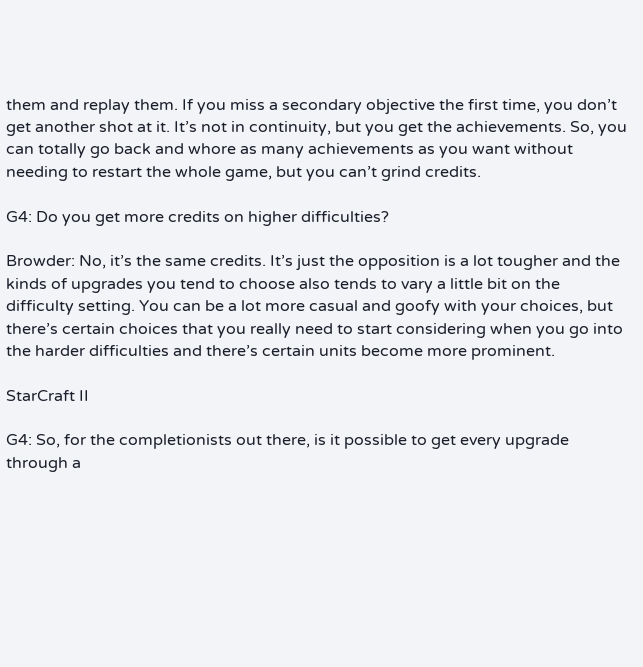them and replay them. If you miss a secondary objective the first time, you don’t get another shot at it. It’s not in continuity, but you get the achievements. So, you can totally go back and whore as many achievements as you want without needing to restart the whole game, but you can’t grind credits.

G4: Do you get more credits on higher difficulties?

Browder: No, it’s the same credits. It’s just the opposition is a lot tougher and the kinds of upgrades you tend to choose also tends to vary a little bit on the difficulty setting. You can be a lot more casual and goofy with your choices, but there’s certain choices that you really need to start considering when you go into the harder difficulties and there’s certain units become more prominent.

StarCraft II

G4: So, for the completionists out there, is it possible to get every upgrade through a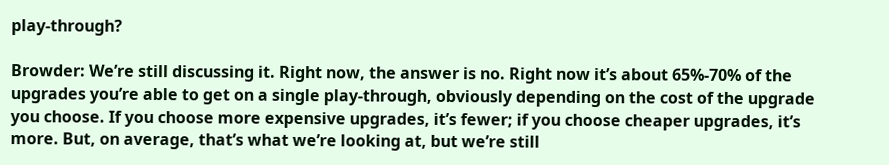play-through?

Browder: We’re still discussing it. Right now, the answer is no. Right now it’s about 65%-70% of the upgrades you’re able to get on a single play-through, obviously depending on the cost of the upgrade you choose. If you choose more expensive upgrades, it’s fewer; if you choose cheaper upgrades, it’s more. But, on average, that’s what we’re looking at, but we’re still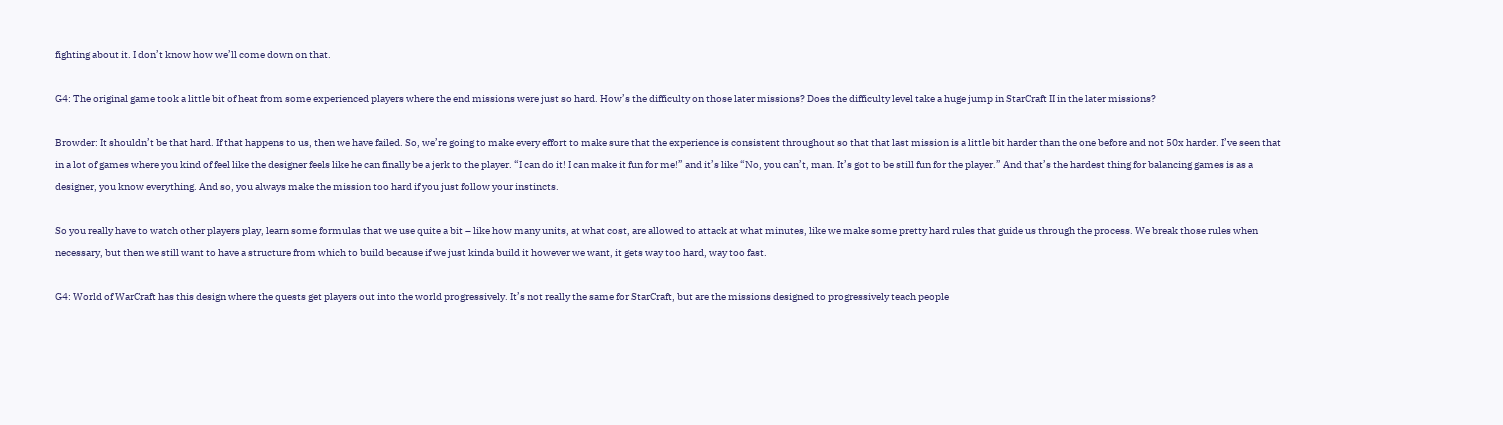fighting about it. I don’t know how we’ll come down on that.

G4: The original game took a little bit of heat from some experienced players where the end missions were just so hard. How’s the difficulty on those later missions? Does the difficulty level take a huge jump in StarCraft II in the later missions?

Browder: It shouldn’t be that hard. If that happens to us, then we have failed. So, we’re going to make every effort to make sure that the experience is consistent throughout so that that last mission is a little bit harder than the one before and not 50x harder. I’ve seen that in a lot of games where you kind of feel like the designer feels like he can finally be a jerk to the player. “I can do it! I can make it fun for me!” and it’s like “No, you can’t, man. It’s got to be still fun for the player.” And that’s the hardest thing for balancing games is as a designer, you know everything. And so, you always make the mission too hard if you just follow your instincts.

So you really have to watch other players play, learn some formulas that we use quite a bit – like how many units, at what cost, are allowed to attack at what minutes, like we make some pretty hard rules that guide us through the process. We break those rules when necessary, but then we still want to have a structure from which to build because if we just kinda build it however we want, it gets way too hard, way too fast.

G4: World of WarCraft has this design where the quests get players out into the world progressively. It’s not really the same for StarCraft, but are the missions designed to progressively teach people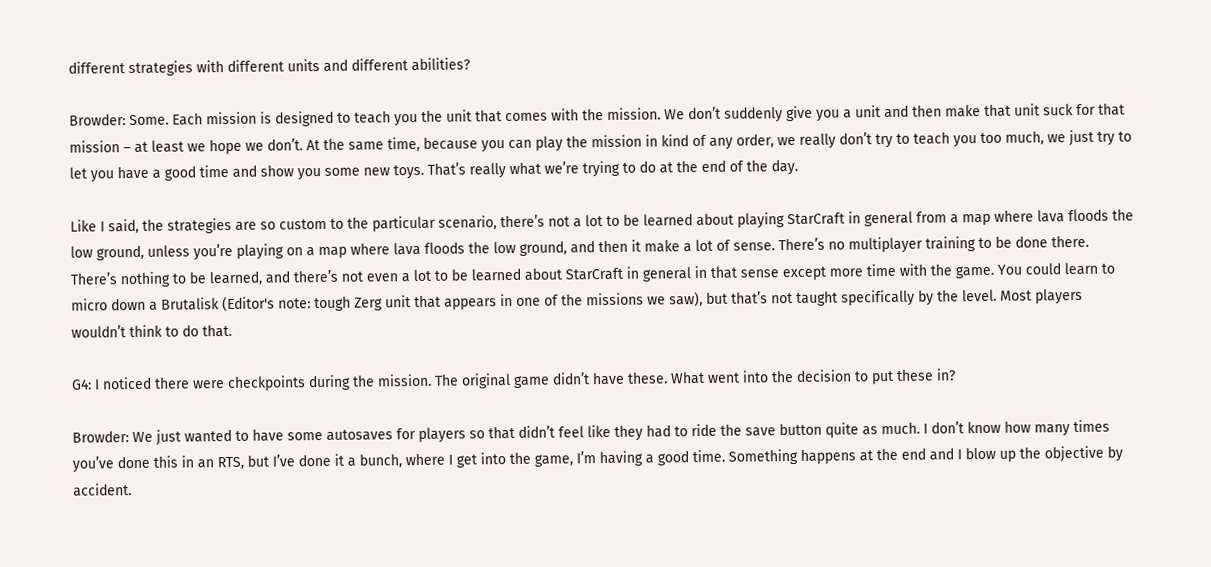different strategies with different units and different abilities?

Browder: Some. Each mission is designed to teach you the unit that comes with the mission. We don’t suddenly give you a unit and then make that unit suck for that mission – at least we hope we don’t. At the same time, because you can play the mission in kind of any order, we really don’t try to teach you too much, we just try to let you have a good time and show you some new toys. That’s really what we’re trying to do at the end of the day.

Like I said, the strategies are so custom to the particular scenario, there’s not a lot to be learned about playing StarCraft in general from a map where lava floods the low ground, unless you’re playing on a map where lava floods the low ground, and then it make a lot of sense. There’s no multiplayer training to be done there. There’s nothing to be learned, and there’s not even a lot to be learned about StarCraft in general in that sense except more time with the game. You could learn to micro down a Brutalisk (Editor's note: tough Zerg unit that appears in one of the missions we saw), but that’s not taught specifically by the level. Most players wouldn’t think to do that.

G4: I noticed there were checkpoints during the mission. The original game didn’t have these. What went into the decision to put these in?

Browder: We just wanted to have some autosaves for players so that didn’t feel like they had to ride the save button quite as much. I don’t know how many times you’ve done this in an RTS, but I’ve done it a bunch, where I get into the game, I’m having a good time. Something happens at the end and I blow up the objective by accident.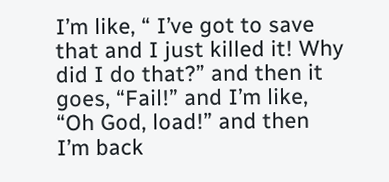I’m like, “ I’ve got to save that and I just killed it! Why did I do that?” and then it goes, “Fail!” and I’m like, “Oh God, load!” and then I’m back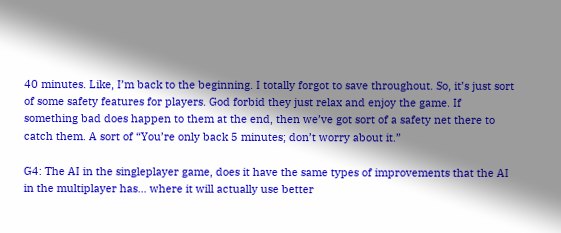40 minutes. Like, I’m back to the beginning. I totally forgot to save throughout. So, it’s just sort of some safety features for players. God forbid they just relax and enjoy the game. If something bad does happen to them at the end, then we’ve got sort of a safety net there to catch them. A sort of “You’re only back 5 minutes; don’t worry about it.”

G4: The AI in the singleplayer game, does it have the same types of improvements that the AI in the multiplayer has… where it will actually use better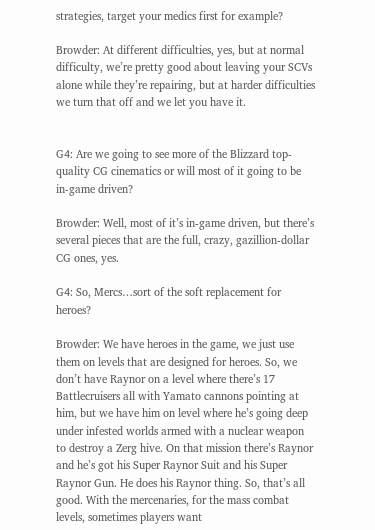strategies, target your medics first for example?

Browder: At different difficulties, yes, but at normal difficulty, we’re pretty good about leaving your SCVs alone while they’re repairing, but at harder difficulties we turn that off and we let you have it.


G4: Are we going to see more of the Blizzard top-quality CG cinematics or will most of it going to be in-game driven?

Browder: Well, most of it’s in-game driven, but there’s several pieces that are the full, crazy, gazillion-dollar CG ones, yes.

G4: So, Mercs…sort of the soft replacement for heroes?

Browder: We have heroes in the game, we just use them on levels that are designed for heroes. So, we don’t have Raynor on a level where there’s 17 Battlecruisers all with Yamato cannons pointing at him, but we have him on level where he’s going deep under infested worlds armed with a nuclear weapon to destroy a Zerg hive. On that mission there’s Raynor and he’s got his Super Raynor Suit and his Super Raynor Gun. He does his Raynor thing. So, that’s all good. With the mercenaries, for the mass combat levels, sometimes players want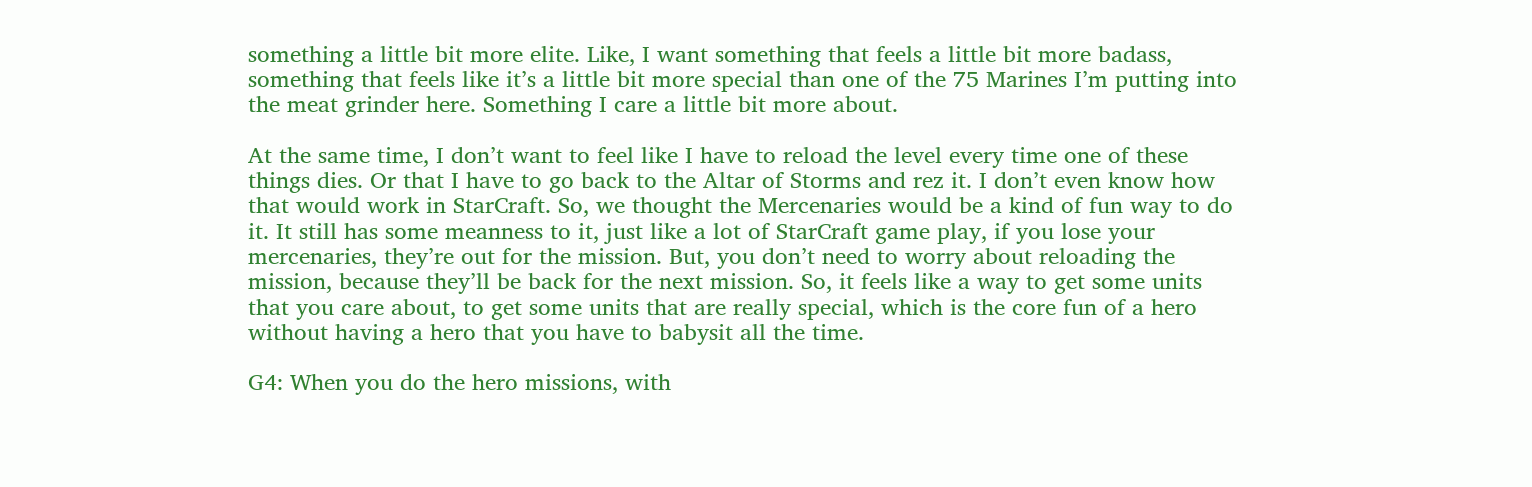something a little bit more elite. Like, I want something that feels a little bit more badass, something that feels like it’s a little bit more special than one of the 75 Marines I’m putting into the meat grinder here. Something I care a little bit more about.

At the same time, I don’t want to feel like I have to reload the level every time one of these things dies. Or that I have to go back to the Altar of Storms and rez it. I don’t even know how that would work in StarCraft. So, we thought the Mercenaries would be a kind of fun way to do it. It still has some meanness to it, just like a lot of StarCraft game play, if you lose your mercenaries, they’re out for the mission. But, you don’t need to worry about reloading the mission, because they’ll be back for the next mission. So, it feels like a way to get some units that you care about, to get some units that are really special, which is the core fun of a hero without having a hero that you have to babysit all the time.

G4: When you do the hero missions, with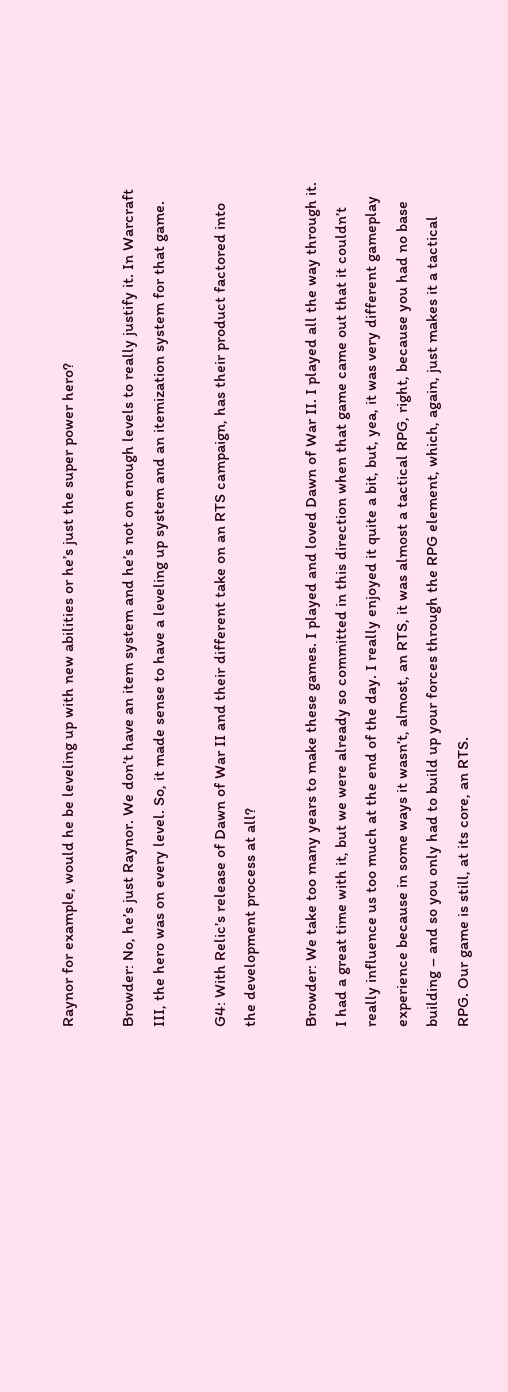Raynor for example, would he be leveling up with new abilities or he’s just the super power hero?

Browder: No, he’s just Raynor. We don’t have an item system and he’s not on enough levels to really justify it. In Warcraft III, the hero was on every level. So, it made sense to have a leveling up system and an itemization system for that game.

G4: With Relic’s release of Dawn of War II and their different take on an RTS campaign, has their product factored into the development process at all?

Browder: We take too many years to make these games. I played and loved Dawn of War II. I played all the way through it. I had a great time with it, but we were already so committed in this direction when that game came out that it couldn’t really influence us too much at the end of the day. I really enjoyed it quite a bit, but, yea, it was very different gameplay experience because in some ways it wasn’t, almost, an RTS, it was almost a tactical RPG, right, because you had no base building – and so you only had to build up your forces through the RPG element, which, again, just makes it a tactical RPG. Our game is still, at its core, an RTS.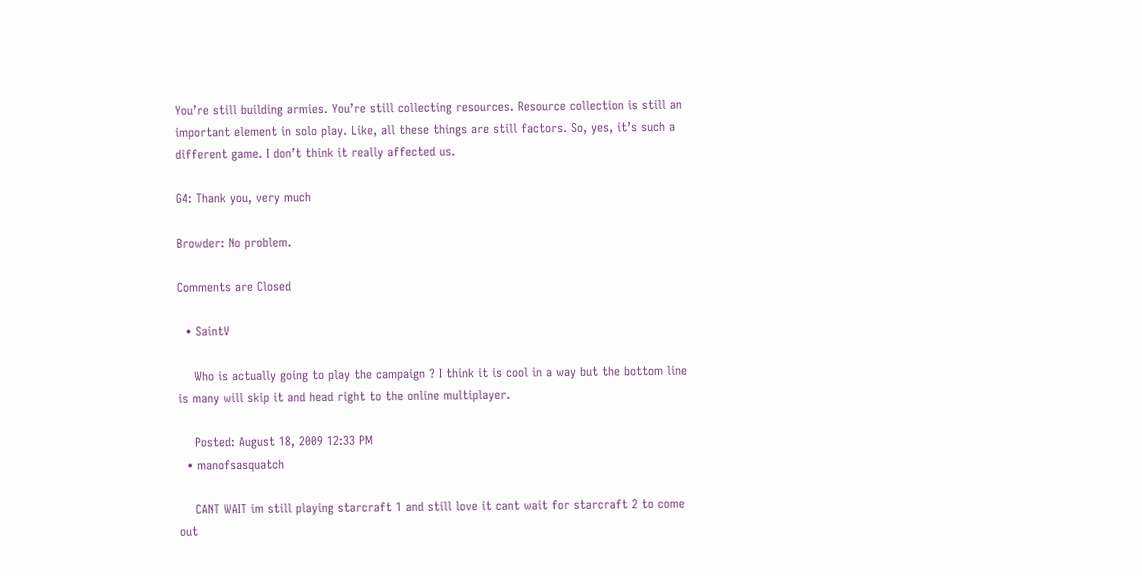You’re still building armies. You’re still collecting resources. Resource collection is still an important element in solo play. Like, all these things are still factors. So, yes, it’s such a different game. I don’t think it really affected us.

G4: Thank you, very much

Browder: No problem.

Comments are Closed

  • SaintV

    Who is actually going to play the campaign ? I think it is cool in a way but the bottom line is many will skip it and head right to the online multiplayer.

    Posted: August 18, 2009 12:33 PM
  • manofsasquatch

    CANT WAIT im still playing starcraft 1 and still love it cant wait for starcraft 2 to come out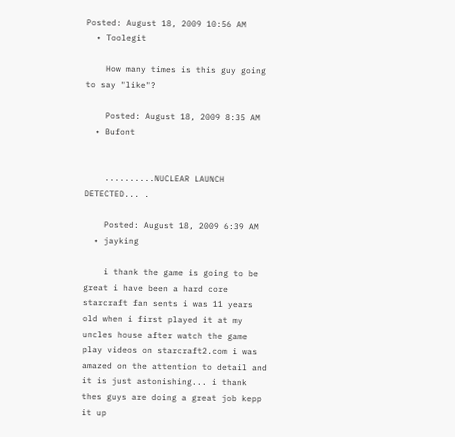Posted: August 18, 2009 10:56 AM
  • Toolegit

    How many times is this guy going to say "like"?

    Posted: August 18, 2009 8:35 AM
  • Bufont


    ..........NUCLEAR LAUNCH DETECTED... .

    Posted: August 18, 2009 6:39 AM
  • jayking

    i thank the game is going to be great i have been a hard core starcraft fan sents i was 11 years old when i first played it at my uncles house after watch the game play videos on starcraft2.com i was amazed on the attention to detail and it is just astonishing... i thank thes guys are doing a great job kepp it up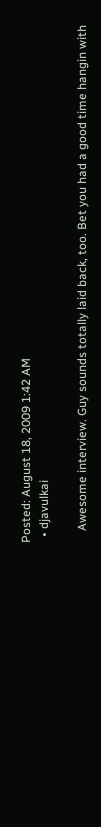Posted: August 18, 2009 1:42 AM
  • djavulkai

    Awesome interview. Guy sounds totally laid back, too. Bet you had a good time hangin with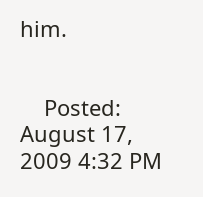him.


    Posted: August 17, 2009 4:32 PM